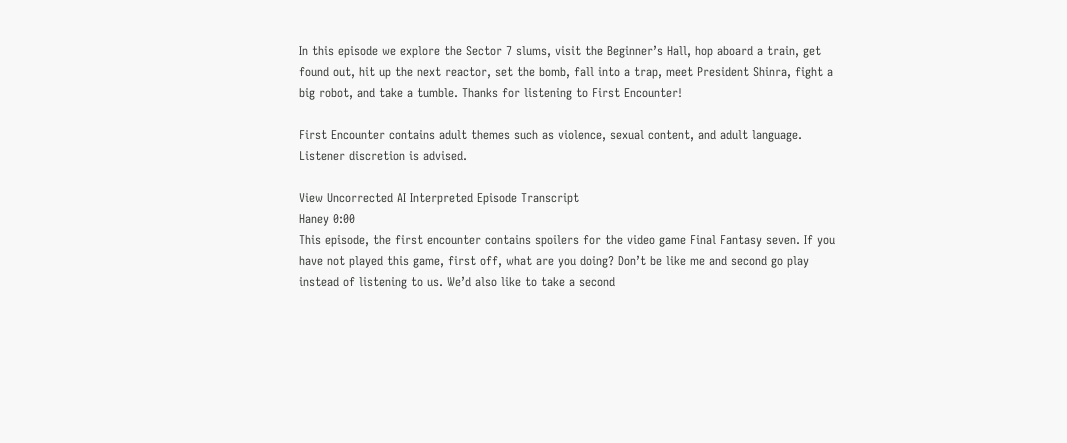In this episode we explore the Sector 7 slums, visit the Beginner’s Hall, hop aboard a train, get found out, hit up the next reactor, set the bomb, fall into a trap, meet President Shinra, fight a big robot, and take a tumble. Thanks for listening to First Encounter!

First Encounter contains adult themes such as violence, sexual content, and adult language. Listener discretion is advised.

View Uncorrected AI Interpreted Episode Transcript
Haney 0:00
This episode, the first encounter contains spoilers for the video game Final Fantasy seven. If you have not played this game, first off, what are you doing? Don’t be like me and second go play instead of listening to us. We’d also like to take a second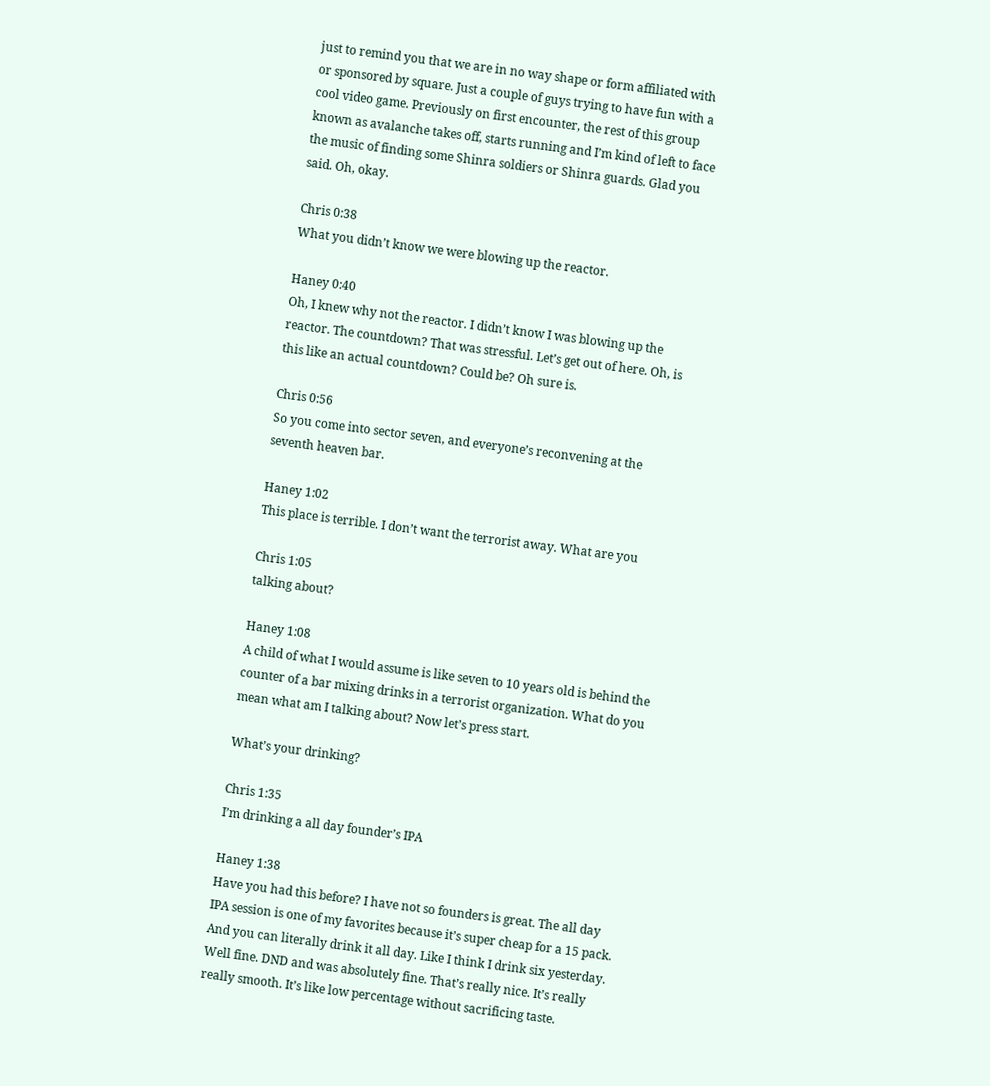just to remind you that we are in no way shape or form affiliated with or sponsored by square. Just a couple of guys trying to have fun with a cool video game. Previously on first encounter, the rest of this group known as avalanche takes off, starts running and I’m kind of left to face the music of finding some Shinra soldiers or Shinra guards. Glad you said. Oh, okay.

Chris 0:38
What you didn’t know we were blowing up the reactor.

Haney 0:40
Oh, I knew why not the reactor. I didn’t know I was blowing up the reactor. The countdown? That was stressful. Let’s get out of here. Oh, is this like an actual countdown? Could be? Oh sure is.

Chris 0:56
So you come into sector seven, and everyone’s reconvening at the seventh heaven bar.

Haney 1:02
This place is terrible. I don’t want the terrorist away. What are you

Chris 1:05
talking about?

Haney 1:08
A child of what I would assume is like seven to 10 years old is behind the counter of a bar mixing drinks in a terrorist organization. What do you mean what am I talking about? Now let’s press start.

What’s your drinking?

Chris 1:35
I’m drinking a all day founder’s IPA

Haney 1:38
Have you had this before? I have not so founders is great. The all day IPA session is one of my favorites because it’s super cheap for a 15 pack. And you can literally drink it all day. Like I think I drink six yesterday. Well fine. DND and was absolutely fine. That’s really nice. It’s really really smooth. It’s like low percentage without sacrificing taste.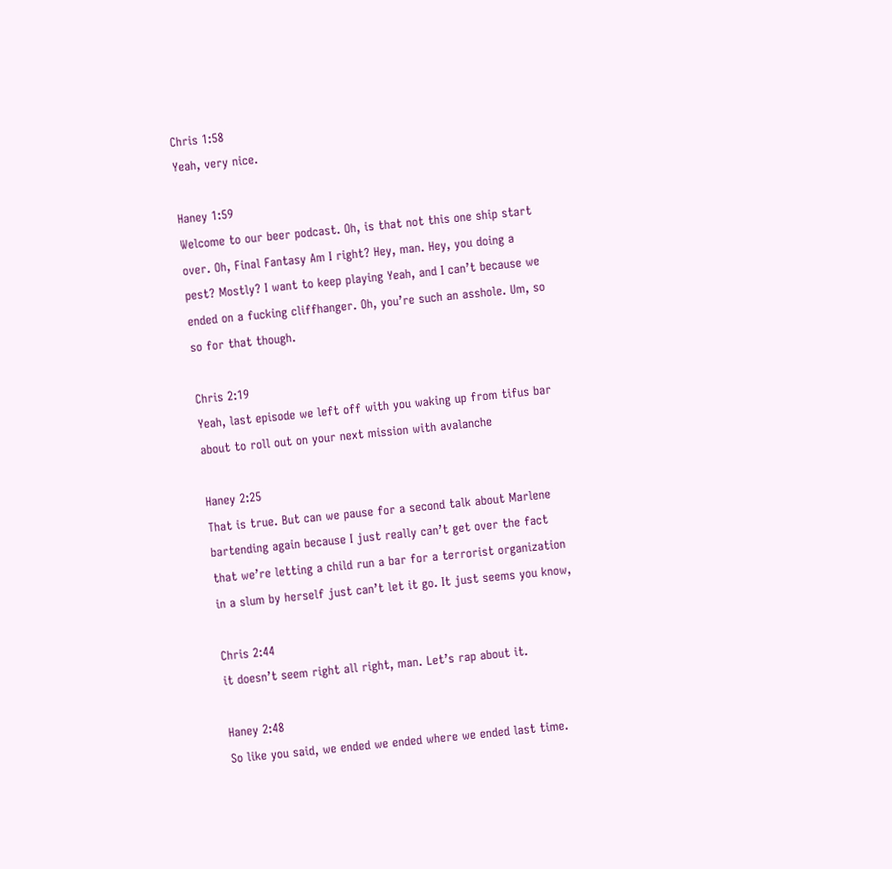Chris 1:58
Yeah, very nice.

Haney 1:59
Welcome to our beer podcast. Oh, is that not this one ship start over. Oh, Final Fantasy Am I right? Hey, man. Hey, you doing a pest? Mostly? I want to keep playing Yeah, and I can’t because we ended on a fucking cliffhanger. Oh, you’re such an asshole. Um, so so for that though.

Chris 2:19
Yeah, last episode we left off with you waking up from tifus bar about to roll out on your next mission with avalanche

Haney 2:25
That is true. But can we pause for a second talk about Marlene bartending again because I just really can’t get over the fact that we’re letting a child run a bar for a terrorist organization in a slum by herself just can’t let it go. It just seems you know,

Chris 2:44
it doesn’t seem right all right, man. Let’s rap about it.

Haney 2:48
So like you said, we ended we ended where we ended last time.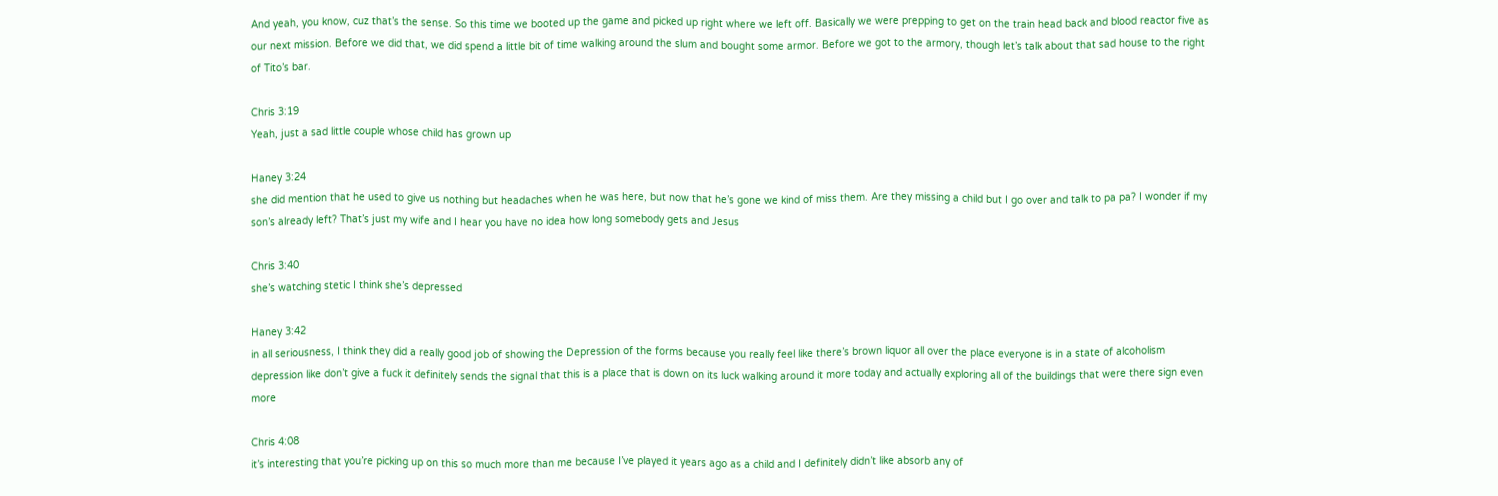And yeah, you know, cuz that’s the sense. So this time we booted up the game and picked up right where we left off. Basically we were prepping to get on the train head back and blood reactor five as our next mission. Before we did that, we did spend a little bit of time walking around the slum and bought some armor. Before we got to the armory, though let’s talk about that sad house to the right of Tito’s bar.

Chris 3:19
Yeah, just a sad little couple whose child has grown up

Haney 3:24
she did mention that he used to give us nothing but headaches when he was here, but now that he’s gone we kind of miss them. Are they missing a child but I go over and talk to pa pa? I wonder if my son’s already left? That’s just my wife and I hear you have no idea how long somebody gets and Jesus

Chris 3:40
she’s watching stetic I think she’s depressed

Haney 3:42
in all seriousness, I think they did a really good job of showing the Depression of the forms because you really feel like there’s brown liquor all over the place everyone is in a state of alcoholism depression like don’t give a fuck it definitely sends the signal that this is a place that is down on its luck walking around it more today and actually exploring all of the buildings that were there sign even more

Chris 4:08
it’s interesting that you’re picking up on this so much more than me because I’ve played it years ago as a child and I definitely didn’t like absorb any of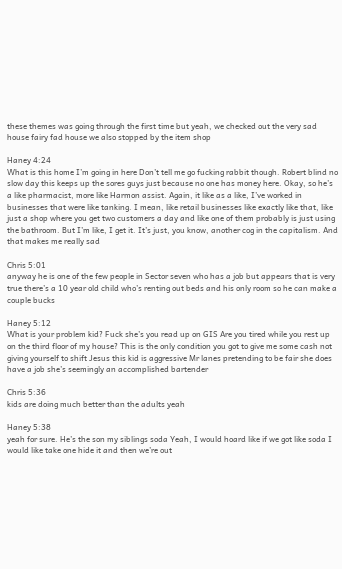these themes was going through the first time but yeah, we checked out the very sad house fairy fad house we also stopped by the item shop

Haney 4:24
What is this home I’m going in here Don’t tell me go fucking rabbit though. Robert blind no slow day this keeps up the sores guys just because no one has money here. Okay, so he’s a like pharmacist, more like Harmon assist. Again, it like as a like, I’ve worked in businesses that were like tanking. I mean, like retail businesses like exactly like that, like just a shop where you get two customers a day and like one of them probably is just using the bathroom. But I’m like, I get it. It’s just, you know, another cog in the capitalism. And that makes me really sad

Chris 5:01
anyway he is one of the few people in Sector seven who has a job but appears that is very true there’s a 10 year old child who’s renting out beds and his only room so he can make a couple bucks

Haney 5:12
What is your problem kid? Fuck she’s you read up on GIS Are you tired while you rest up on the third floor of my house? This is the only condition you got to give me some cash not giving yourself to shift Jesus this kid is aggressive Mr lanes pretending to be fair she does have a job she’s seemingly an accomplished bartender

Chris 5:36
kids are doing much better than the adults yeah

Haney 5:38
yeah for sure. He’s the son my siblings soda Yeah, I would hoard like if we got like soda I would like take one hide it and then we’re out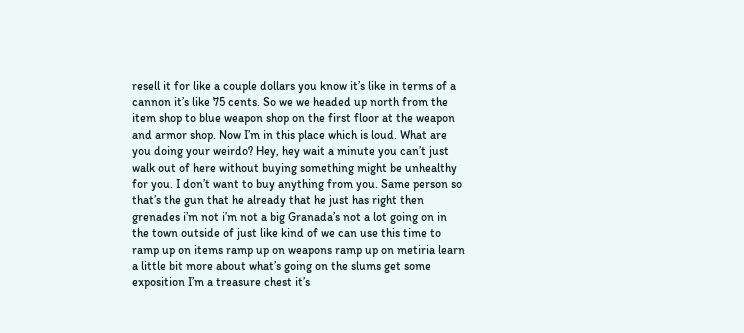resell it for like a couple dollars you know it’s like in terms of a cannon it’s like 75 cents. So we we headed up north from the item shop to blue weapon shop on the first floor at the weapon and armor shop. Now I’m in this place which is loud. What are you doing your weirdo? Hey, hey wait a minute you can’t just walk out of here without buying something might be unhealthy for you. I don’t want to buy anything from you. Same person so that’s the gun that he already that he just has right then grenades i’m not i’m not a big Granada’s not a lot going on in the town outside of just like kind of we can use this time to ramp up on items ramp up on weapons ramp up on metiria learn a little bit more about what’s going on the slums get some exposition I’m a treasure chest it’s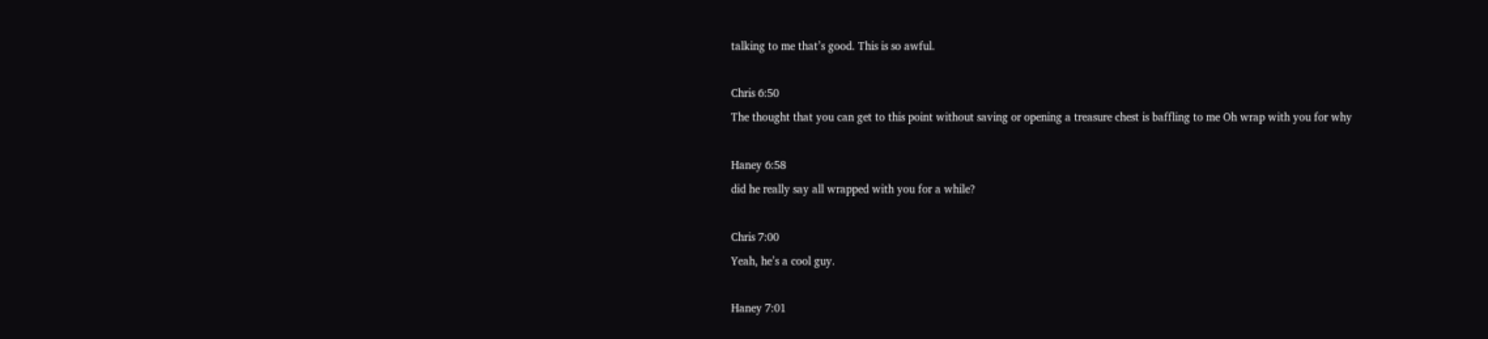talking to me that’s good. This is so awful.

Chris 6:50
The thought that you can get to this point without saving or opening a treasure chest is baffling to me Oh wrap with you for why

Haney 6:58
did he really say all wrapped with you for a while?

Chris 7:00
Yeah, he’s a cool guy.

Haney 7:01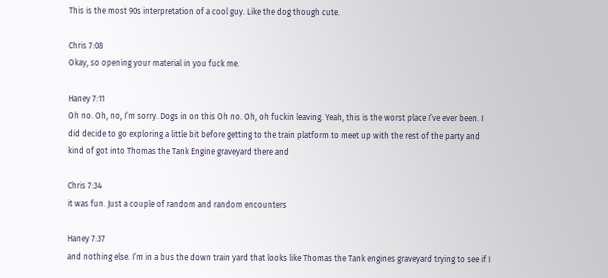This is the most 90s interpretation of a cool guy. Like the dog though cute.

Chris 7:08
Okay, so opening your material in you fuck me.

Haney 7:11
Oh no. Oh, no, I’m sorry. Dogs in on this Oh no. Oh, oh fuckin leaving. Yeah, this is the worst place I’ve ever been. I did decide to go exploring a little bit before getting to the train platform to meet up with the rest of the party and kind of got into Thomas the Tank Engine graveyard there and

Chris 7:34
it was fun. Just a couple of random and random encounters

Haney 7:37
and nothing else. I’m in a bus the down train yard that looks like Thomas the Tank engines graveyard trying to see if I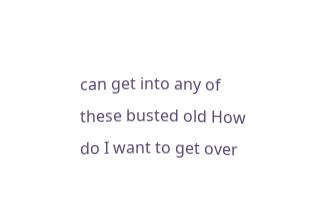can get into any of these busted old How do I want to get over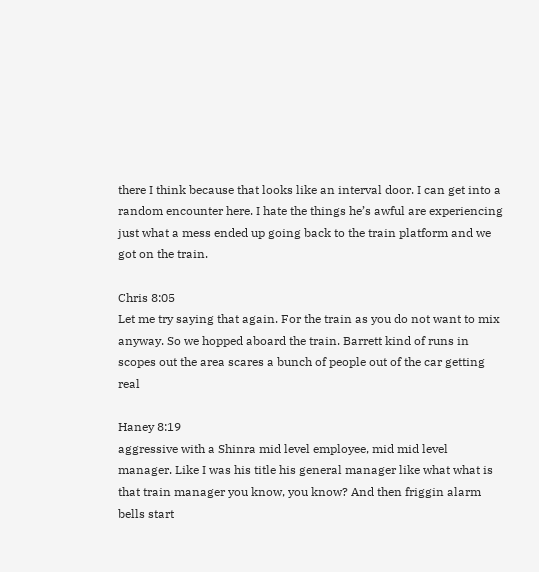there I think because that looks like an interval door. I can get into a random encounter here. I hate the things he’s awful are experiencing just what a mess ended up going back to the train platform and we got on the train.

Chris 8:05
Let me try saying that again. For the train as you do not want to mix anyway. So we hopped aboard the train. Barrett kind of runs in scopes out the area scares a bunch of people out of the car getting real

Haney 8:19
aggressive with a Shinra mid level employee, mid mid level manager. Like I was his title his general manager like what what is that train manager you know, you know? And then friggin alarm bells start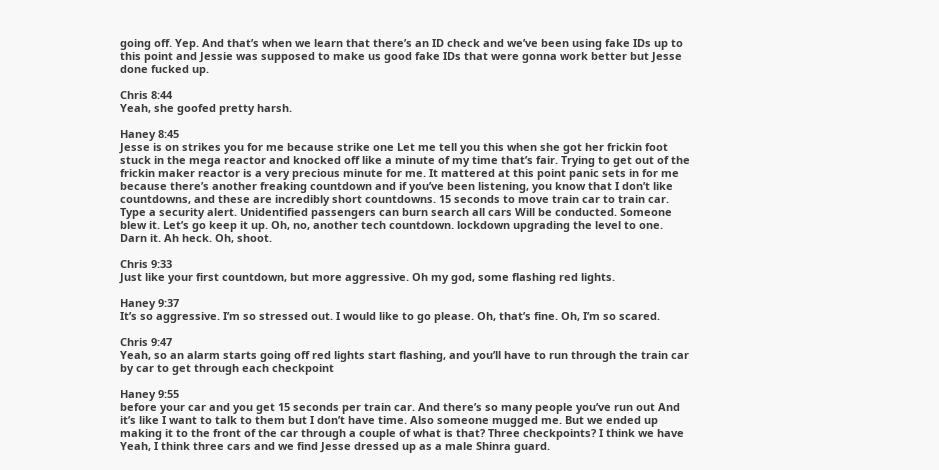going off. Yep. And that’s when we learn that there’s an ID check and we’ve been using fake IDs up to this point and Jessie was supposed to make us good fake IDs that were gonna work better but Jesse done fucked up.

Chris 8:44
Yeah, she goofed pretty harsh.

Haney 8:45
Jesse is on strikes you for me because strike one Let me tell you this when she got her frickin foot stuck in the mega reactor and knocked off like a minute of my time that’s fair. Trying to get out of the frickin maker reactor is a very precious minute for me. It mattered at this point panic sets in for me because there’s another freaking countdown and if you’ve been listening, you know that I don’t like countdowns, and these are incredibly short countdowns. 15 seconds to move train car to train car. Type a security alert. Unidentified passengers can burn search all cars Will be conducted. Someone blew it. Let’s go keep it up. Oh, no, another tech countdown. lockdown upgrading the level to one. Darn it. Ah heck. Oh, shoot.

Chris 9:33
Just like your first countdown, but more aggressive. Oh my god, some flashing red lights.

Haney 9:37
It’s so aggressive. I’m so stressed out. I would like to go please. Oh, that’s fine. Oh, I’m so scared.

Chris 9:47
Yeah, so an alarm starts going off red lights start flashing, and you’ll have to run through the train car by car to get through each checkpoint

Haney 9:55
before your car and you get 15 seconds per train car. And there’s so many people you’ve run out And it’s like I want to talk to them but I don’t have time. Also someone mugged me. But we ended up making it to the front of the car through a couple of what is that? Three checkpoints? I think we have Yeah, I think three cars and we find Jesse dressed up as a male Shinra guard.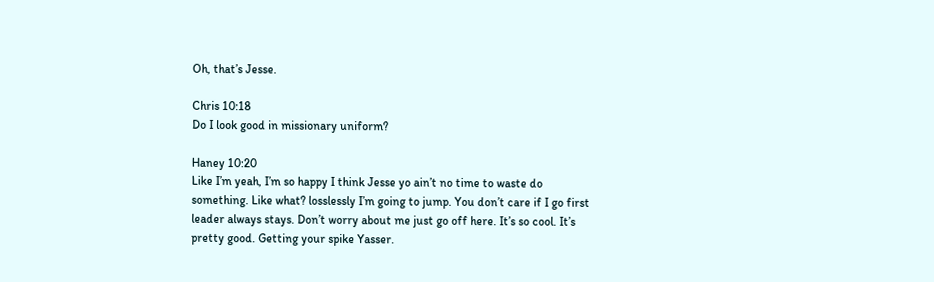Oh, that’s Jesse.

Chris 10:18
Do I look good in missionary uniform?

Haney 10:20
Like I’m yeah, I’m so happy I think Jesse yo ain’t no time to waste do something. Like what? losslessly I’m going to jump. You don’t care if I go first leader always stays. Don’t worry about me just go off here. It’s so cool. It’s pretty good. Getting your spike Yasser.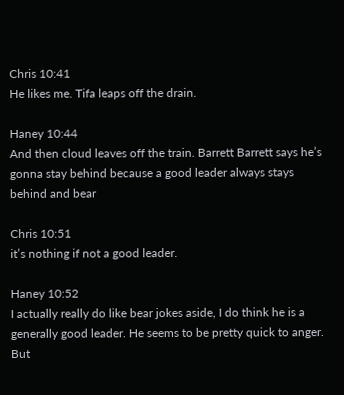Chris 10:41
He likes me. Tifa leaps off the drain.

Haney 10:44
And then cloud leaves off the train. Barrett Barrett says he’s gonna stay behind because a good leader always stays behind and bear

Chris 10:51
it’s nothing if not a good leader.

Haney 10:52
I actually really do like bear jokes aside, I do think he is a generally good leader. He seems to be pretty quick to anger. But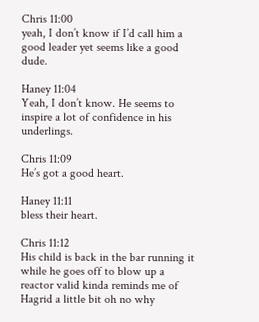Chris 11:00
yeah, I don’t know if I’d call him a good leader yet seems like a good dude.

Haney 11:04
Yeah, I don’t know. He seems to inspire a lot of confidence in his underlings.

Chris 11:09
He’s got a good heart.

Haney 11:11
bless their heart.

Chris 11:12
His child is back in the bar running it while he goes off to blow up a reactor valid kinda reminds me of Hagrid a little bit oh no why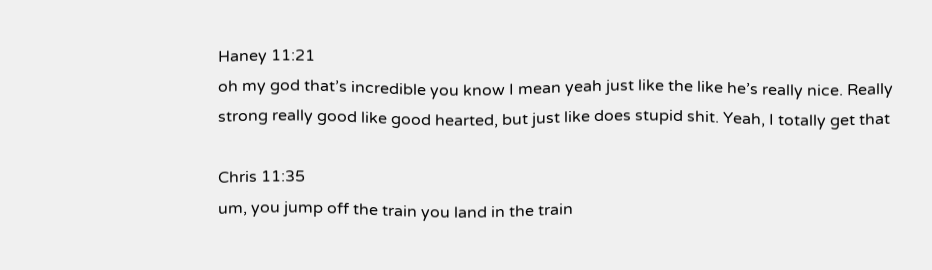Haney 11:21
oh my god that’s incredible you know I mean yeah just like the like he’s really nice. Really strong really good like good hearted, but just like does stupid shit. Yeah, I totally get that

Chris 11:35
um, you jump off the train you land in the train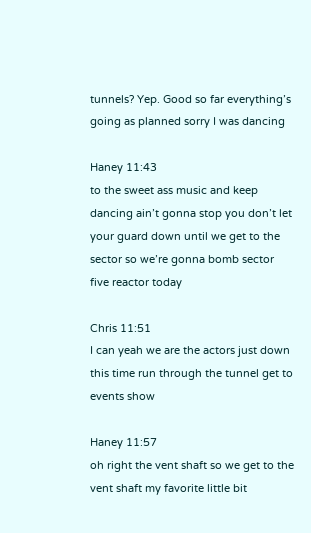tunnels? Yep. Good so far everything’s going as planned sorry I was dancing

Haney 11:43
to the sweet ass music and keep dancing ain’t gonna stop you don’t let your guard down until we get to the sector so we’re gonna bomb sector five reactor today

Chris 11:51
I can yeah we are the actors just down this time run through the tunnel get to events show

Haney 11:57
oh right the vent shaft so we get to the vent shaft my favorite little bit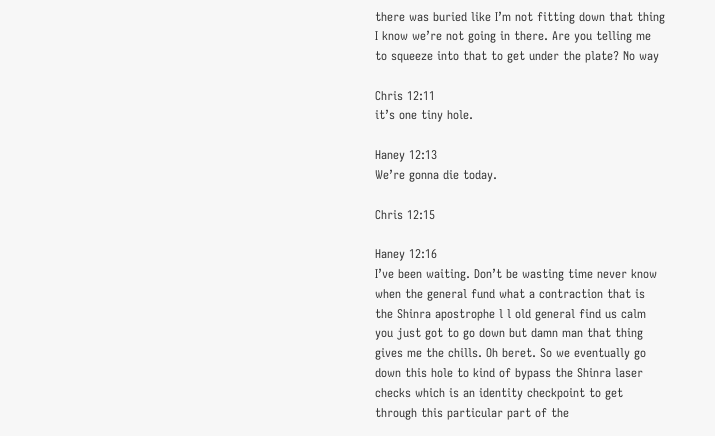there was buried like I’m not fitting down that thing I know we’re not going in there. Are you telling me to squeeze into that to get under the plate? No way

Chris 12:11
it’s one tiny hole.

Haney 12:13
We’re gonna die today.

Chris 12:15

Haney 12:16
I’ve been waiting. Don’t be wasting time never know when the general fund what a contraction that is the Shinra apostrophe l l old general find us calm you just got to go down but damn man that thing gives me the chills. Oh beret. So we eventually go down this hole to kind of bypass the Shinra laser checks which is an identity checkpoint to get through this particular part of the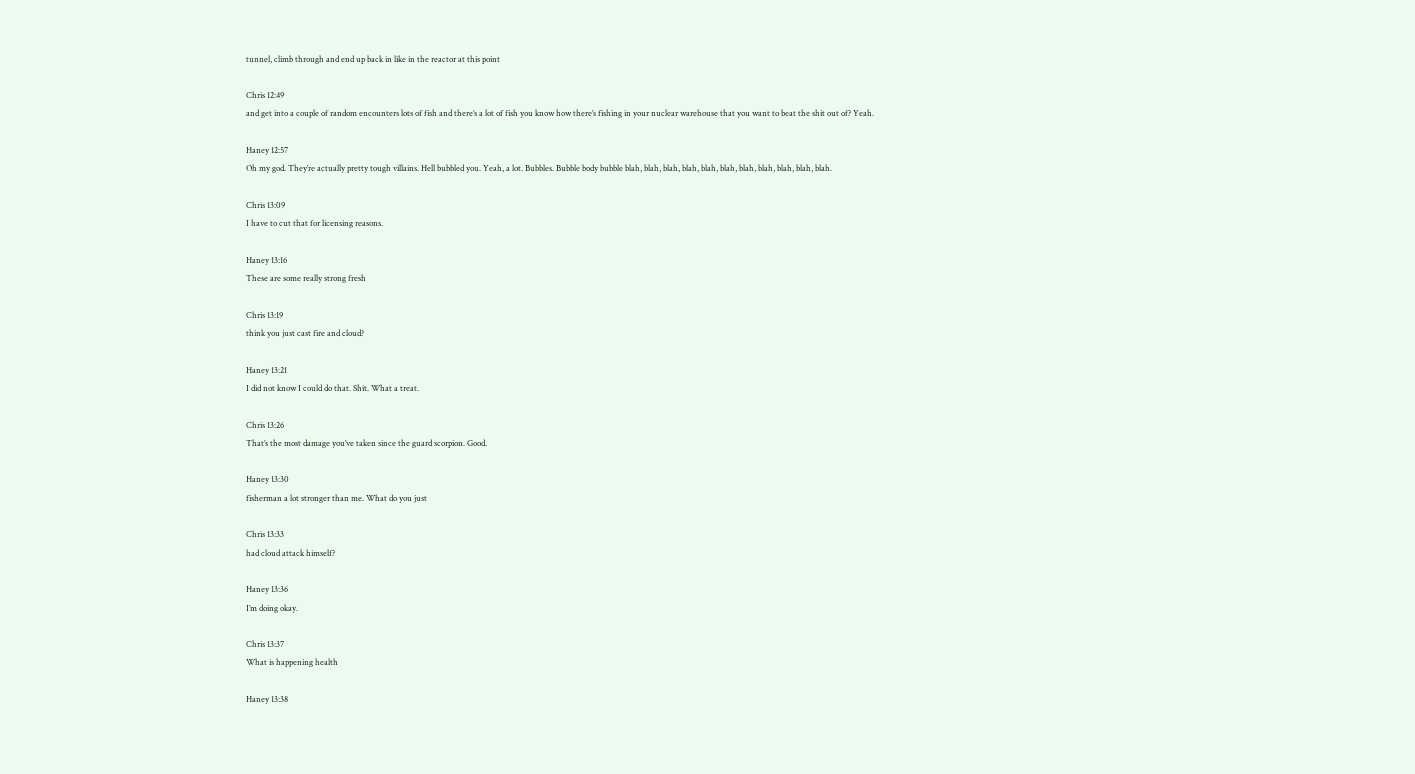tunnel, climb through and end up back in like in the reactor at this point

Chris 12:49
and get into a couple of random encounters lots of fish and there’s a lot of fish you know how there’s fishing in your nuclear warehouse that you want to beat the shit out of? Yeah.

Haney 12:57
Oh my god. They’re actually pretty tough villains. Hell bubbled you. Yeah, a lot. Bubbles. Bubble body bubble blah, blah, blah, blah, blah, blah, blah, blah, blah, blah, blah.

Chris 13:09
I have to cut that for licensing reasons.

Haney 13:16
These are some really strong fresh

Chris 13:19
think you just cast fire and cloud?

Haney 13:21
I did not know I could do that. Shit. What a treat.

Chris 13:26
That’s the most damage you’ve taken since the guard scorpion. Good.

Haney 13:30
fisherman a lot stronger than me. What do you just

Chris 13:33
had cloud attack himself?

Haney 13:36
I’m doing okay.

Chris 13:37
What is happening health

Haney 13:38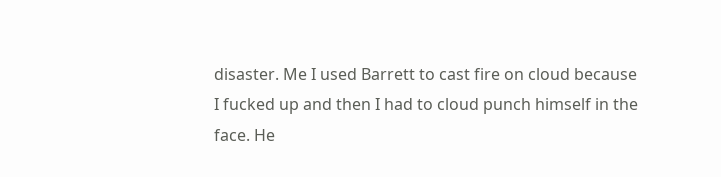disaster. Me I used Barrett to cast fire on cloud because I fucked up and then I had to cloud punch himself in the face. He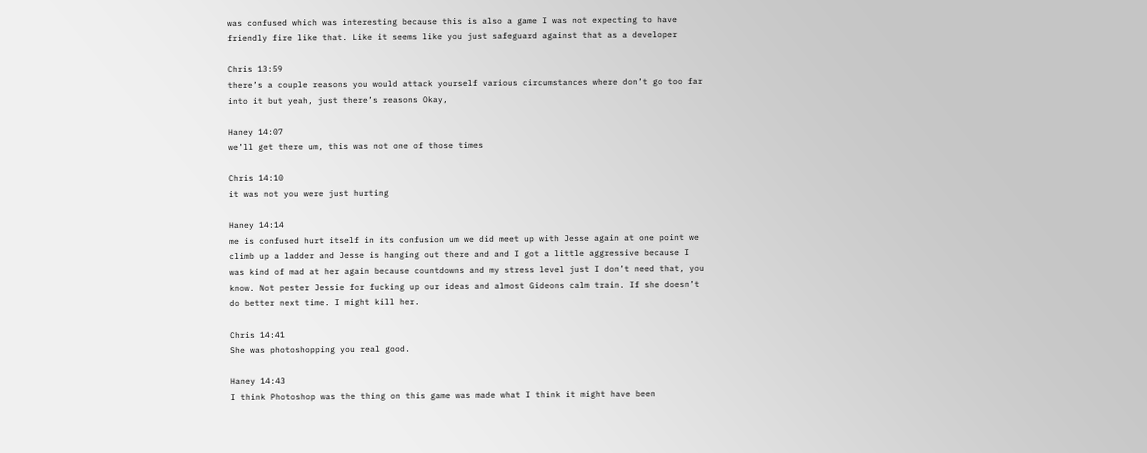was confused which was interesting because this is also a game I was not expecting to have friendly fire like that. Like it seems like you just safeguard against that as a developer

Chris 13:59
there’s a couple reasons you would attack yourself various circumstances where don’t go too far into it but yeah, just there’s reasons Okay,

Haney 14:07
we’ll get there um, this was not one of those times

Chris 14:10
it was not you were just hurting

Haney 14:14
me is confused hurt itself in its confusion um we did meet up with Jesse again at one point we climb up a ladder and Jesse is hanging out there and and I got a little aggressive because I was kind of mad at her again because countdowns and my stress level just I don’t need that, you know. Not pester Jessie for fucking up our ideas and almost Gideons calm train. If she doesn’t do better next time. I might kill her.

Chris 14:41
She was photoshopping you real good.

Haney 14:43
I think Photoshop was the thing on this game was made what I think it might have been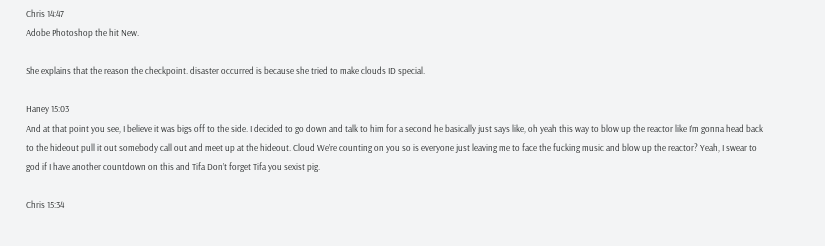Chris 14:47
Adobe Photoshop the hit New.

She explains that the reason the checkpoint. disaster occurred is because she tried to make clouds ID special.

Haney 15:03
And at that point you see, I believe it was bigs off to the side. I decided to go down and talk to him for a second he basically just says like, oh yeah this way to blow up the reactor like I’m gonna head back to the hideout pull it out somebody call out and meet up at the hideout. Cloud We’re counting on you so is everyone just leaving me to face the fucking music and blow up the reactor? Yeah, I swear to god if I have another countdown on this and Tifa Don’t forget Tifa you sexist pig.

Chris 15:34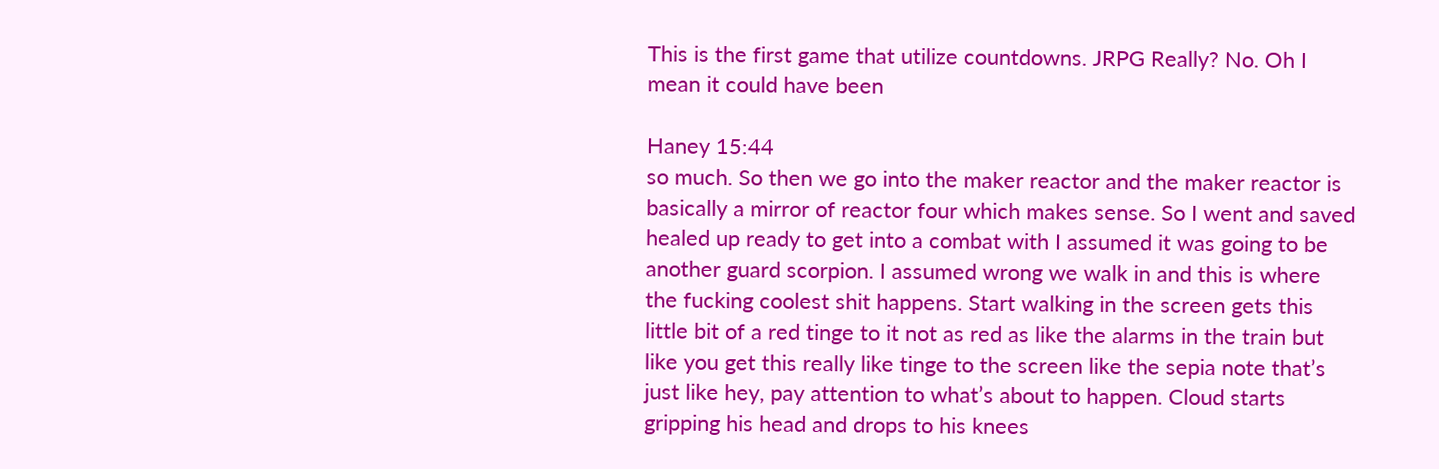This is the first game that utilize countdowns. JRPG Really? No. Oh I mean it could have been

Haney 15:44
so much. So then we go into the maker reactor and the maker reactor is basically a mirror of reactor four which makes sense. So I went and saved healed up ready to get into a combat with I assumed it was going to be another guard scorpion. I assumed wrong we walk in and this is where the fucking coolest shit happens. Start walking in the screen gets this little bit of a red tinge to it not as red as like the alarms in the train but like you get this really like tinge to the screen like the sepia note that’s just like hey, pay attention to what’s about to happen. Cloud starts gripping his head and drops to his knees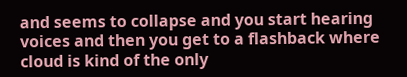and seems to collapse and you start hearing voices and then you get to a flashback where cloud is kind of the only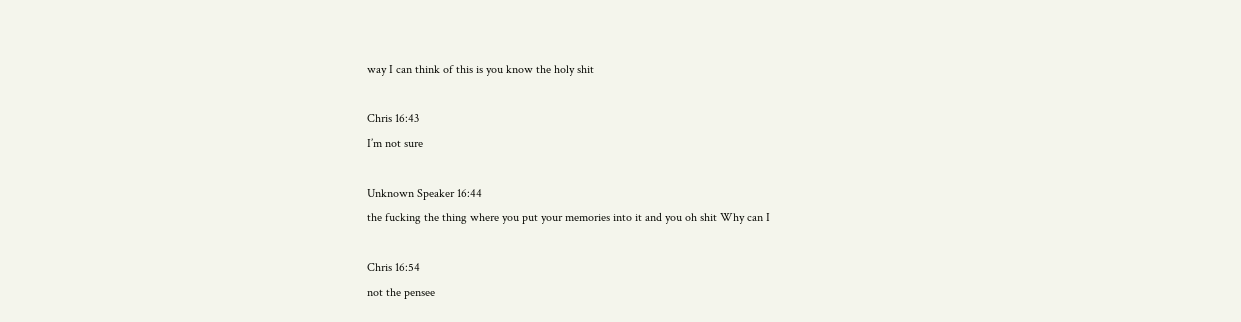way I can think of this is you know the holy shit

Chris 16:43
I’m not sure

Unknown Speaker 16:44
the fucking the thing where you put your memories into it and you oh shit Why can I

Chris 16:54
not the pensee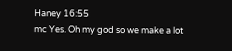Haney 16:55
mc Yes. Oh my god so we make a lot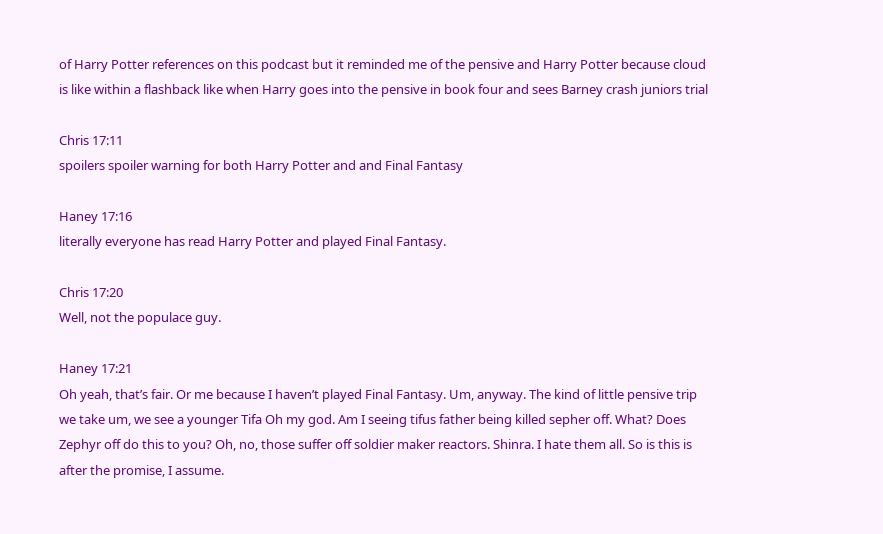of Harry Potter references on this podcast but it reminded me of the pensive and Harry Potter because cloud is like within a flashback like when Harry goes into the pensive in book four and sees Barney crash juniors trial

Chris 17:11
spoilers spoiler warning for both Harry Potter and and Final Fantasy

Haney 17:16
literally everyone has read Harry Potter and played Final Fantasy.

Chris 17:20
Well, not the populace guy.

Haney 17:21
Oh yeah, that’s fair. Or me because I haven’t played Final Fantasy. Um, anyway. The kind of little pensive trip we take um, we see a younger Tifa Oh my god. Am I seeing tifus father being killed sepher off. What? Does Zephyr off do this to you? Oh, no, those suffer off soldier maker reactors. Shinra. I hate them all. So is this is after the promise, I assume.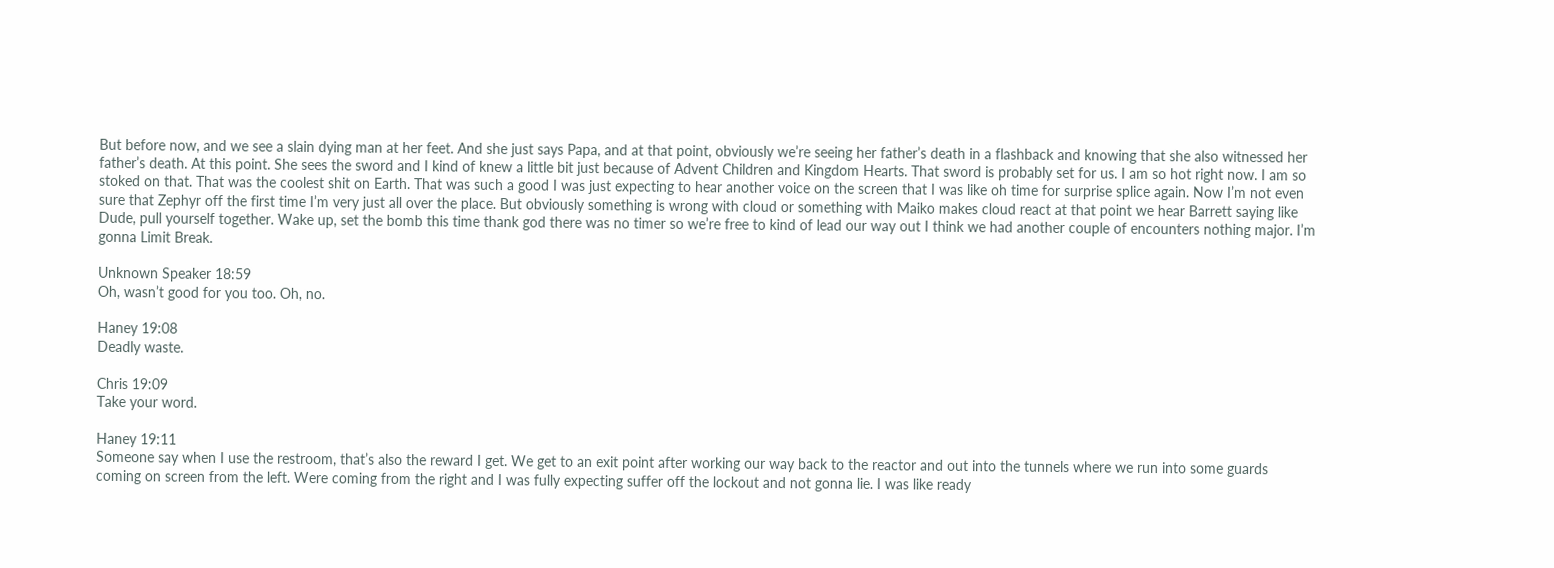But before now, and we see a slain dying man at her feet. And she just says Papa, and at that point, obviously we’re seeing her father’s death in a flashback and knowing that she also witnessed her father’s death. At this point. She sees the sword and I kind of knew a little bit just because of Advent Children and Kingdom Hearts. That sword is probably set for us. I am so hot right now. I am so stoked on that. That was the coolest shit on Earth. That was such a good I was just expecting to hear another voice on the screen that I was like oh time for surprise splice again. Now I’m not even sure that Zephyr off the first time I’m very just all over the place. But obviously something is wrong with cloud or something with Maiko makes cloud react at that point we hear Barrett saying like Dude, pull yourself together. Wake up, set the bomb this time thank god there was no timer so we’re free to kind of lead our way out I think we had another couple of encounters nothing major. I’m gonna Limit Break.

Unknown Speaker 18:59
Oh, wasn’t good for you too. Oh, no.

Haney 19:08
Deadly waste.

Chris 19:09
Take your word.

Haney 19:11
Someone say when I use the restroom, that’s also the reward I get. We get to an exit point after working our way back to the reactor and out into the tunnels where we run into some guards coming on screen from the left. Were coming from the right and I was fully expecting suffer off the lockout and not gonna lie. I was like ready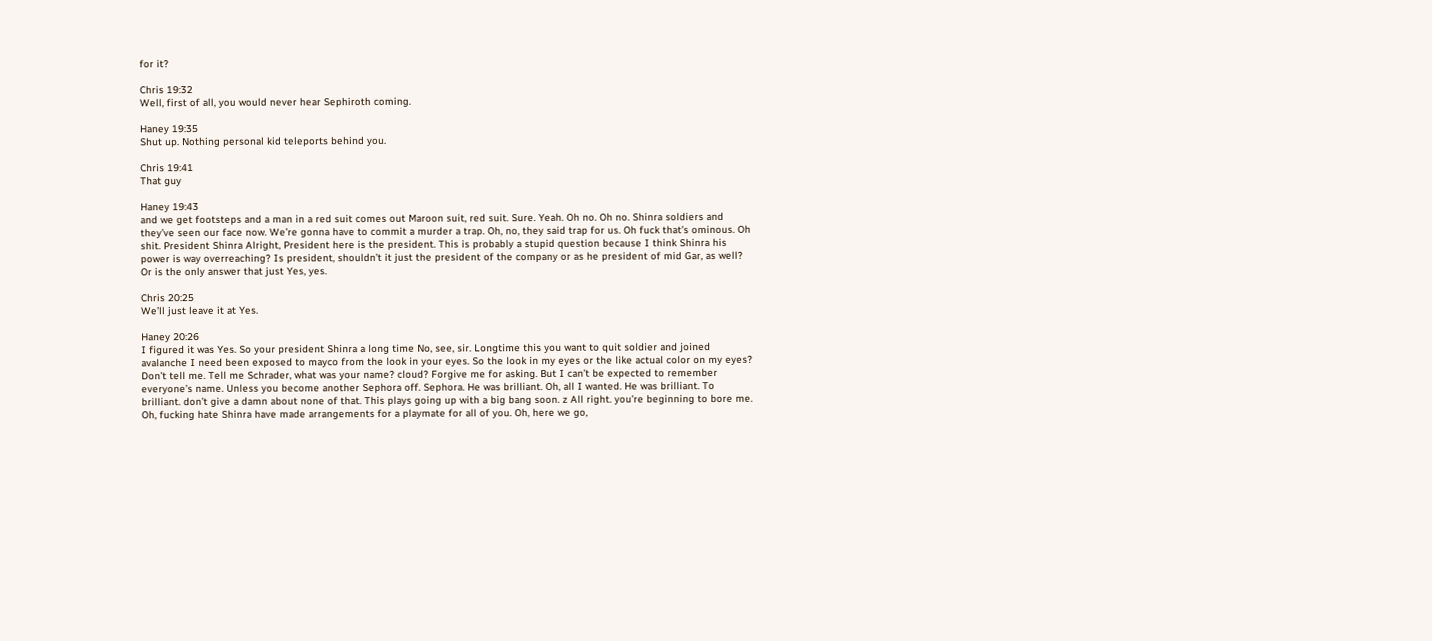for it?

Chris 19:32
Well, first of all, you would never hear Sephiroth coming.

Haney 19:35
Shut up. Nothing personal kid teleports behind you.

Chris 19:41
That guy

Haney 19:43
and we get footsteps and a man in a red suit comes out Maroon suit, red suit. Sure. Yeah. Oh no. Oh no. Shinra soldiers and they’ve seen our face now. We’re gonna have to commit a murder a trap. Oh, no, they said trap for us. Oh fuck that’s ominous. Oh shit. President Shinra Alright, President here is the president. This is probably a stupid question because I think Shinra his power is way overreaching? Is president, shouldn’t it just the president of the company or as he president of mid Gar, as well? Or is the only answer that just Yes, yes.

Chris 20:25
We’ll just leave it at Yes.

Haney 20:26
I figured it was Yes. So your president Shinra a long time No, see, sir. Longtime this you want to quit soldier and joined avalanche I need been exposed to mayco from the look in your eyes. So the look in my eyes or the like actual color on my eyes? Don’t tell me. Tell me Schrader, what was your name? cloud? Forgive me for asking. But I can’t be expected to remember everyone’s name. Unless you become another Sephora off. Sephora. He was brilliant. Oh, all I wanted. He was brilliant. To brilliant. don’t give a damn about none of that. This plays going up with a big bang soon. z All right. you’re beginning to bore me. Oh, fucking hate Shinra have made arrangements for a playmate for all of you. Oh, here we go,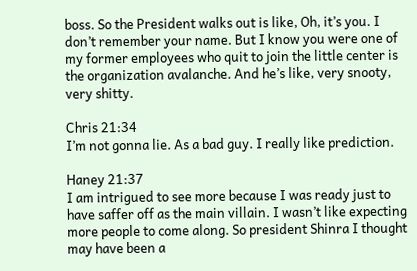boss. So the President walks out is like, Oh, it’s you. I don’t remember your name. But I know you were one of my former employees who quit to join the little center is the organization avalanche. And he’s like, very snooty, very shitty.

Chris 21:34
I’m not gonna lie. As a bad guy. I really like prediction.

Haney 21:37
I am intrigued to see more because I was ready just to have saffer off as the main villain. I wasn’t like expecting more people to come along. So president Shinra I thought may have been a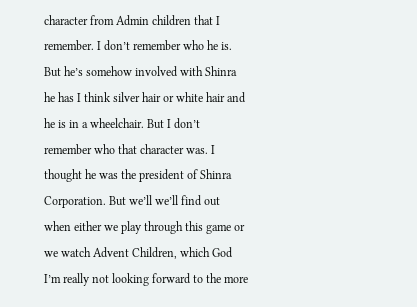character from Admin children that I remember. I don’t remember who he is. But he’s somehow involved with Shinra he has I think silver hair or white hair and he is in a wheelchair. But I don’t remember who that character was. I thought he was the president of Shinra Corporation. But we’ll we’ll find out when either we play through this game or we watch Advent Children, which God I’m really not looking forward to the more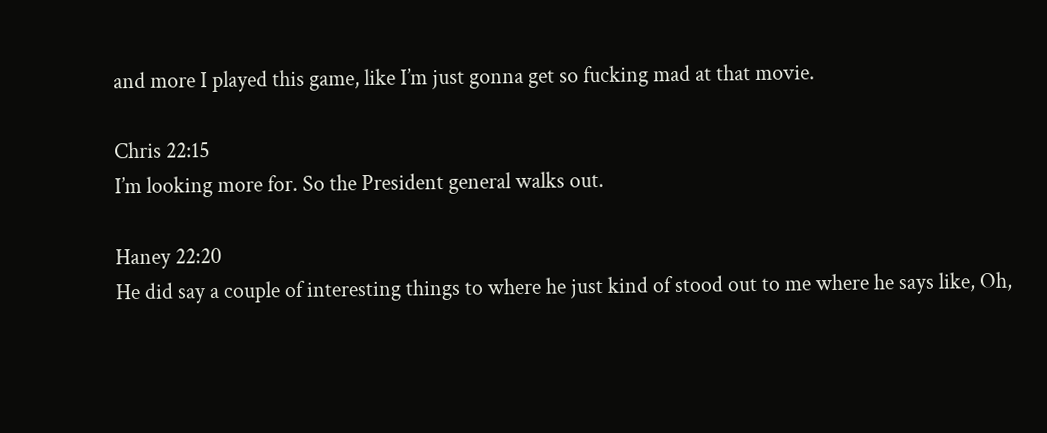and more I played this game, like I’m just gonna get so fucking mad at that movie.

Chris 22:15
I’m looking more for. So the President general walks out.

Haney 22:20
He did say a couple of interesting things to where he just kind of stood out to me where he says like, Oh,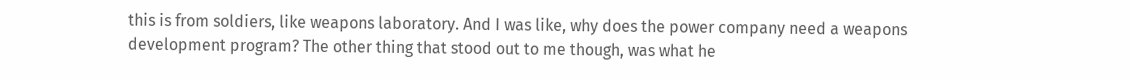this is from soldiers, like weapons laboratory. And I was like, why does the power company need a weapons development program? The other thing that stood out to me though, was what he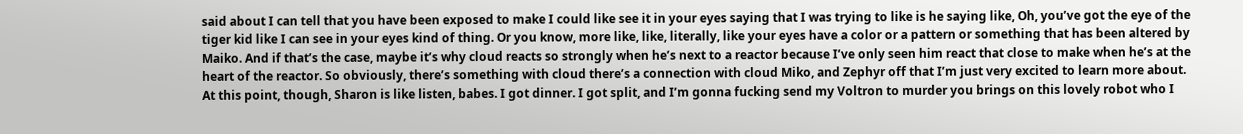said about I can tell that you have been exposed to make I could like see it in your eyes saying that I was trying to like is he saying like, Oh, you’ve got the eye of the tiger kid like I can see in your eyes kind of thing. Or you know, more like, like, literally, like your eyes have a color or a pattern or something that has been altered by Maiko. And if that’s the case, maybe it’s why cloud reacts so strongly when he’s next to a reactor because I’ve only seen him react that close to make when he’s at the heart of the reactor. So obviously, there’s something with cloud there’s a connection with cloud Miko, and Zephyr off that I’m just very excited to learn more about. At this point, though, Sharon is like listen, babes. I got dinner. I got split, and I’m gonna fucking send my Voltron to murder you brings on this lovely robot who I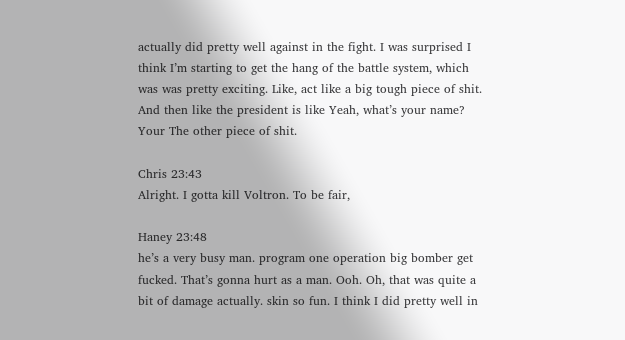actually did pretty well against in the fight. I was surprised I think I’m starting to get the hang of the battle system, which was was pretty exciting. Like, act like a big tough piece of shit. And then like the president is like Yeah, what’s your name? Your The other piece of shit.

Chris 23:43
Alright. I gotta kill Voltron. To be fair,

Haney 23:48
he’s a very busy man. program one operation big bomber get fucked. That’s gonna hurt as a man. Ooh. Oh, that was quite a bit of damage actually. skin so fun. I think I did pretty well in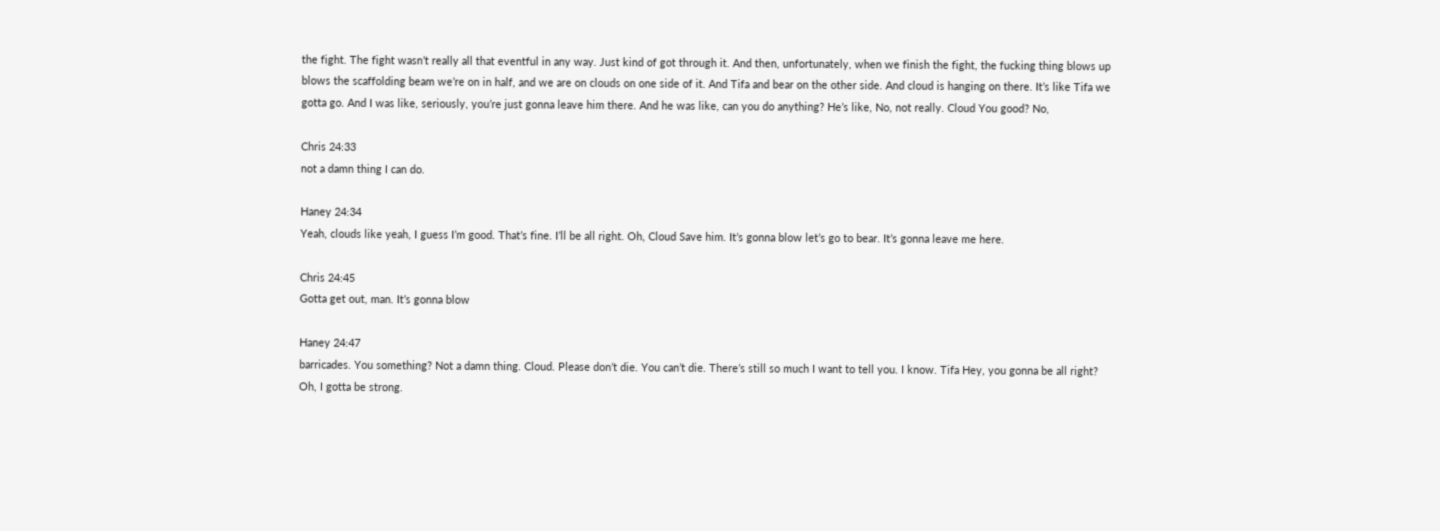the fight. The fight wasn’t really all that eventful in any way. Just kind of got through it. And then, unfortunately, when we finish the fight, the fucking thing blows up blows the scaffolding beam we’re on in half, and we are on clouds on one side of it. And Tifa and bear on the other side. And cloud is hanging on there. It’s like Tifa we gotta go. And I was like, seriously, you’re just gonna leave him there. And he was like, can you do anything? He’s like, No, not really. Cloud You good? No,

Chris 24:33
not a damn thing I can do.

Haney 24:34
Yeah, clouds like yeah, I guess I’m good. That’s fine. I’ll be all right. Oh, Cloud Save him. It’s gonna blow let’s go to bear. It’s gonna leave me here.

Chris 24:45
Gotta get out, man. It’s gonna blow

Haney 24:47
barricades. You something? Not a damn thing. Cloud. Please don’t die. You can’t die. There’s still so much I want to tell you. I know. Tifa Hey, you gonna be all right? Oh, I gotta be strong.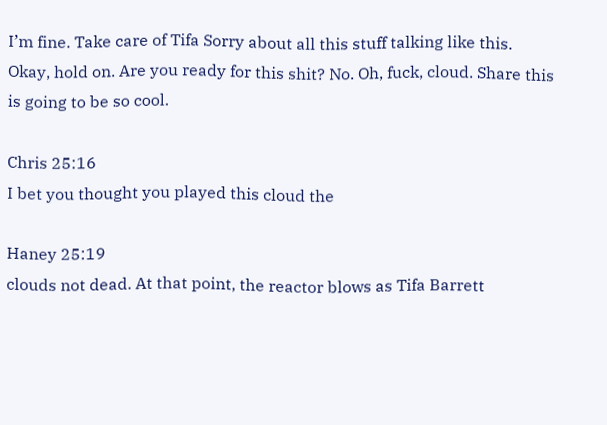I’m fine. Take care of Tifa Sorry about all this stuff talking like this. Okay, hold on. Are you ready for this shit? No. Oh, fuck, cloud. Share this is going to be so cool.

Chris 25:16
I bet you thought you played this cloud the

Haney 25:19
clouds not dead. At that point, the reactor blows as Tifa Barrett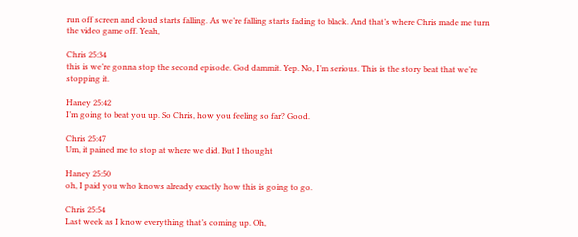run off screen and cloud starts falling. As we’re falling starts fading to black. And that’s where Chris made me turn the video game off. Yeah,

Chris 25:34
this is we’re gonna stop the second episode. God dammit. Yep. No, I’m serious. This is the story beat that we’re stopping it.

Haney 25:42
I’m going to beat you up. So Chris, how you feeling so far? Good.

Chris 25:47
Um, it pained me to stop at where we did. But I thought

Haney 25:50
oh, I paid you who knows already exactly how this is going to go.

Chris 25:54
Last week as I know everything that’s coming up. Oh,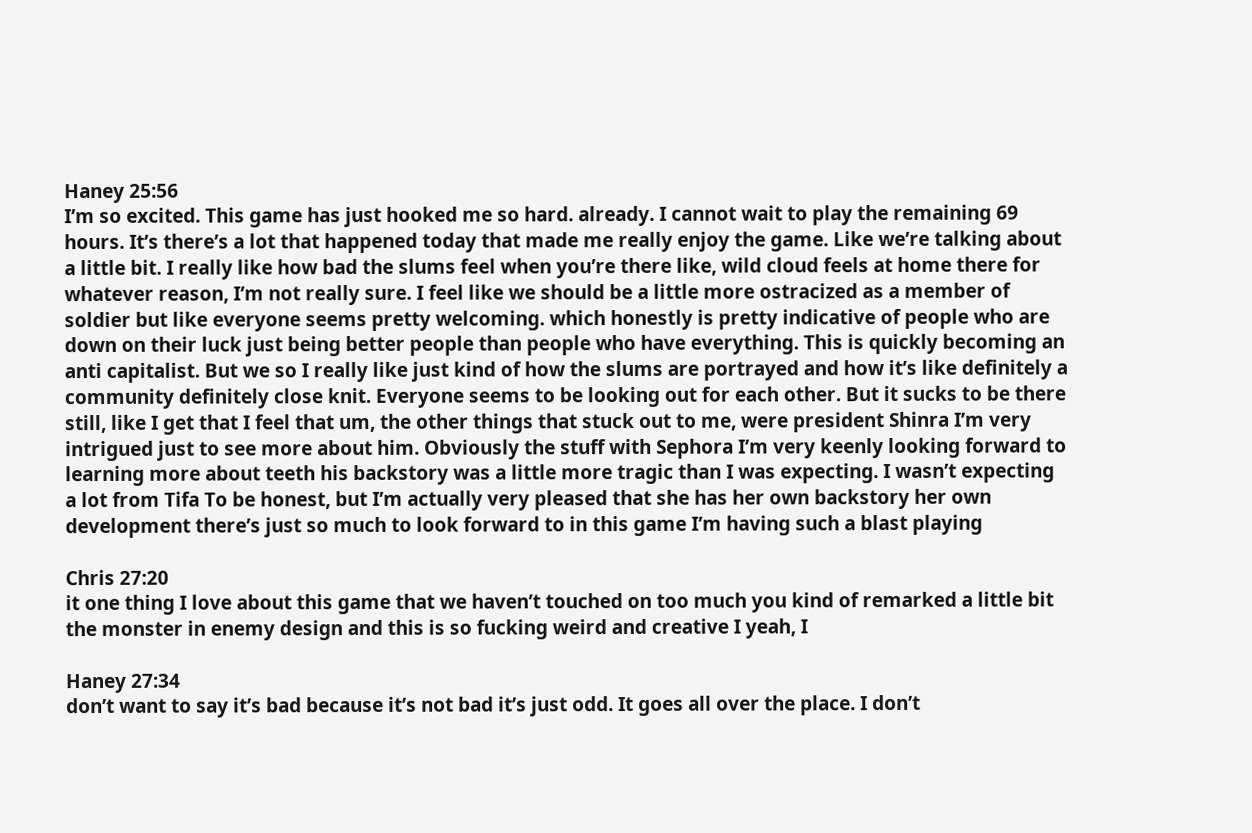Haney 25:56
I’m so excited. This game has just hooked me so hard. already. I cannot wait to play the remaining 69 hours. It’s there’s a lot that happened today that made me really enjoy the game. Like we’re talking about a little bit. I really like how bad the slums feel when you’re there like, wild cloud feels at home there for whatever reason, I’m not really sure. I feel like we should be a little more ostracized as a member of soldier but like everyone seems pretty welcoming. which honestly is pretty indicative of people who are down on their luck just being better people than people who have everything. This is quickly becoming an anti capitalist. But we so I really like just kind of how the slums are portrayed and how it’s like definitely a community definitely close knit. Everyone seems to be looking out for each other. But it sucks to be there still, like I get that I feel that um, the other things that stuck out to me, were president Shinra I’m very intrigued just to see more about him. Obviously the stuff with Sephora I’m very keenly looking forward to learning more about teeth his backstory was a little more tragic than I was expecting. I wasn’t expecting a lot from Tifa To be honest, but I’m actually very pleased that she has her own backstory her own development there’s just so much to look forward to in this game I’m having such a blast playing

Chris 27:20
it one thing I love about this game that we haven’t touched on too much you kind of remarked a little bit the monster in enemy design and this is so fucking weird and creative I yeah, I

Haney 27:34
don’t want to say it’s bad because it’s not bad it’s just odd. It goes all over the place. I don’t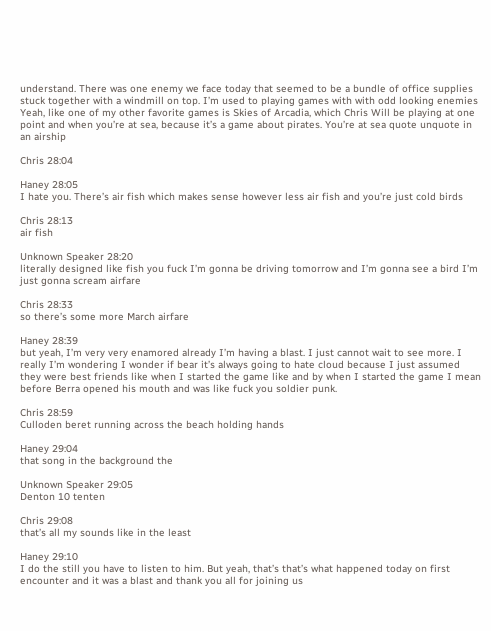understand. There was one enemy we face today that seemed to be a bundle of office supplies stuck together with a windmill on top. I’m used to playing games with with odd looking enemies Yeah, like one of my other favorite games is Skies of Arcadia, which Chris Will be playing at one point and when you’re at sea, because it’s a game about pirates. You’re at sea quote unquote in an airship

Chris 28:04

Haney 28:05
I hate you. There’s air fish which makes sense however less air fish and you’re just cold birds

Chris 28:13
air fish

Unknown Speaker 28:20
literally designed like fish you fuck I’m gonna be driving tomorrow and I’m gonna see a bird I’m just gonna scream airfare

Chris 28:33
so there’s some more March airfare

Haney 28:39
but yeah, I’m very very enamored already I’m having a blast. I just cannot wait to see more. I really I’m wondering I wonder if bear it’s always going to hate cloud because I just assumed they were best friends like when I started the game like and by when I started the game I mean before Berra opened his mouth and was like fuck you soldier punk.

Chris 28:59
Culloden beret running across the beach holding hands

Haney 29:04
that song in the background the

Unknown Speaker 29:05
Denton 10 tenten

Chris 29:08
that’s all my sounds like in the least

Haney 29:10
I do the still you have to listen to him. But yeah, that’s that’s what happened today on first encounter and it was a blast and thank you all for joining us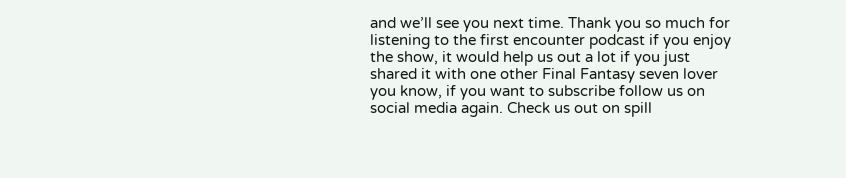and we’ll see you next time. Thank you so much for listening to the first encounter podcast if you enjoy the show, it would help us out a lot if you just shared it with one other Final Fantasy seven lover you know, if you want to subscribe follow us on social media again. Check us out on spill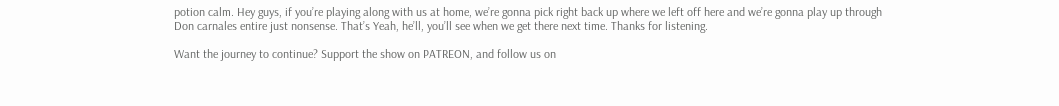potion calm. Hey guys, if you’re playing along with us at home, we’re gonna pick right back up where we left off here and we’re gonna play up through Don carnales entire just nonsense. That’s Yeah, he’ll, you’ll see when we get there next time. Thanks for listening.

Want the journey to continue? Support the show on PATREON, and follow us on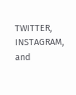TWITTER, INSTAGRAM, and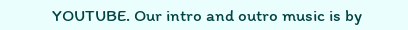YOUTUBE. Our intro and outro music is by